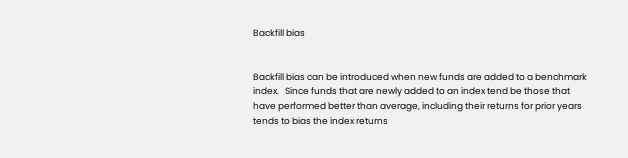Backfill bias


Backfill bias can be introduced when new funds are added to a benchmark index.   Since funds that are newly added to an index tend be those that have performed better than average, including their returns for prior years tends to bias the index returns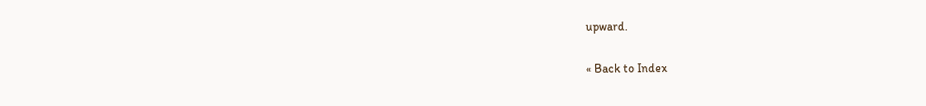upward.

« Back to Index